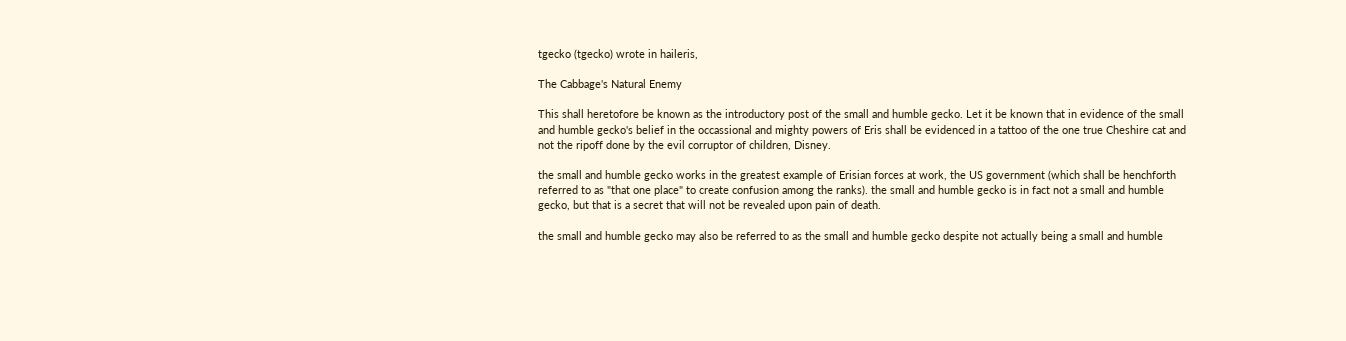tgecko (tgecko) wrote in haileris,

The Cabbage's Natural Enemy

This shall heretofore be known as the introductory post of the small and humble gecko. Let it be known that in evidence of the small and humble gecko's belief in the occassional and mighty powers of Eris shall be evidenced in a tattoo of the one true Cheshire cat and not the ripoff done by the evil corruptor of children, Disney.

the small and humble gecko works in the greatest example of Erisian forces at work, the US government (which shall be henchforth referred to as "that one place" to create confusion among the ranks). the small and humble gecko is in fact not a small and humble gecko, but that is a secret that will not be revealed upon pain of death.

the small and humble gecko may also be referred to as the small and humble gecko despite not actually being a small and humble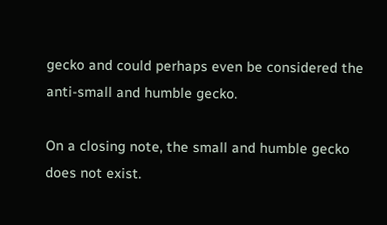gecko and could perhaps even be considered the anti-small and humble gecko.

On a closing note, the small and humble gecko does not exist.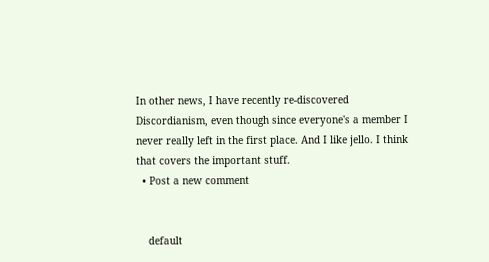In other news, I have recently re-discovered Discordianism, even though since everyone's a member I never really left in the first place. And I like jello. I think that covers the important stuff.
  • Post a new comment


    default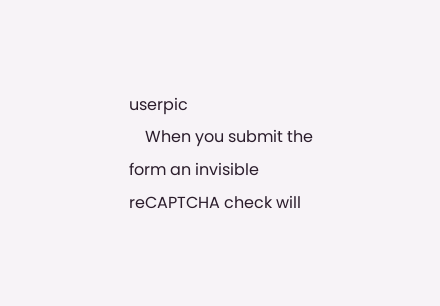userpic
    When you submit the form an invisible reCAPTCHA check will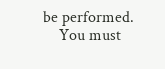be performed.
    You must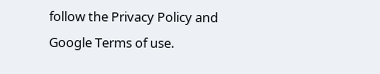follow the Privacy Policy and Google Terms of use.